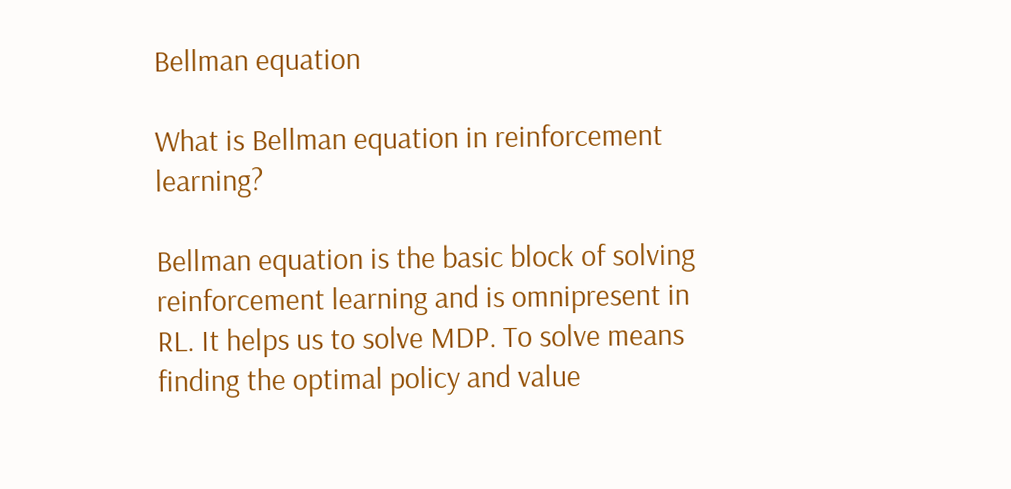Bellman equation

What is Bellman equation in reinforcement learning?

Bellman equation is the basic block of solving reinforcement learning and is omnipresent in RL. It helps us to solve MDP. To solve means finding the optimal policy and value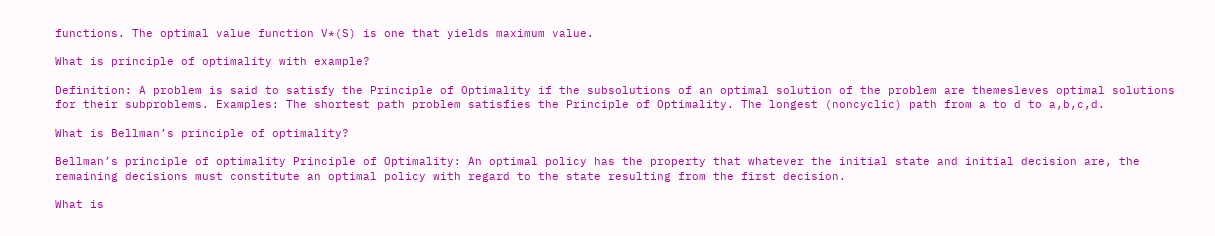functions. The optimal value function V*(S) is one that yields maximum value.

What is principle of optimality with example?

Definition: A problem is said to satisfy the Principle of Optimality if the subsolutions of an optimal solution of the problem are themesleves optimal solutions for their subproblems. Examples: The shortest path problem satisfies the Principle of Optimality. The longest (noncyclic) path from a to d to a,b,c,d.

What is Bellman’s principle of optimality?

Bellman’s principle of optimality Principle of Optimality: An optimal policy has the property that whatever the initial state and initial decision are, the remaining decisions must constitute an optimal policy with regard to the state resulting from the first decision.

What is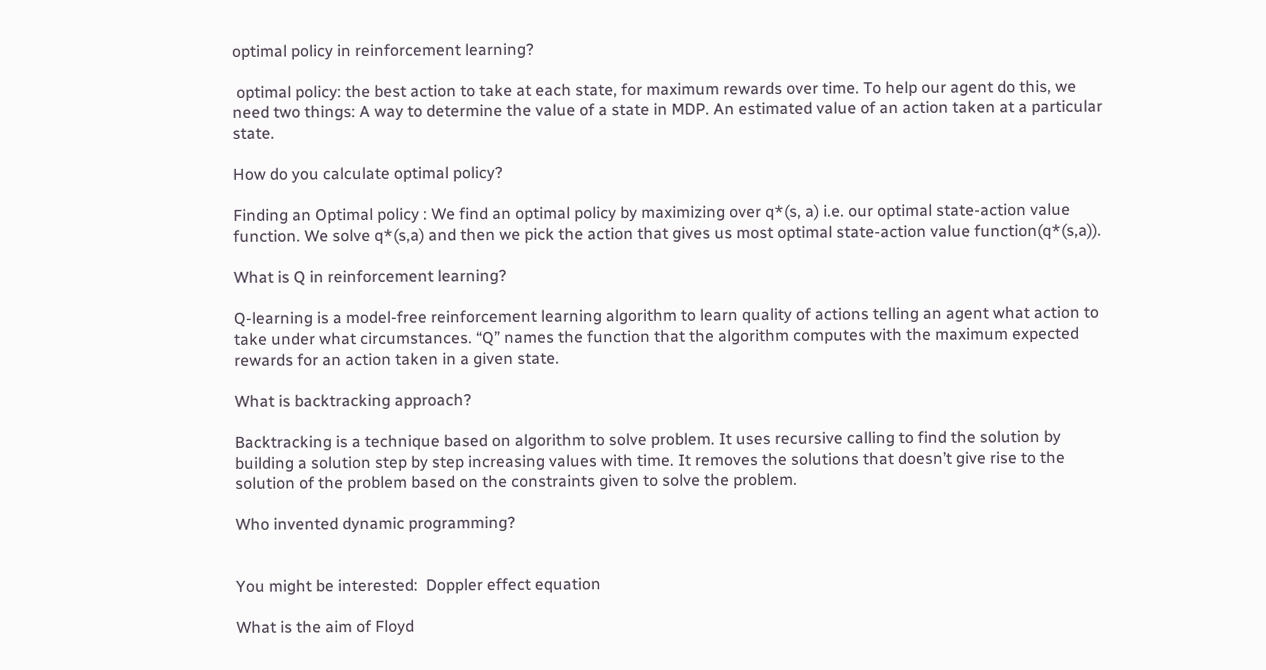optimal policy in reinforcement learning?

 optimal policy: the best action to take at each state, for maximum rewards over time. To help our agent do this, we need two things: A way to determine the value of a state in MDP. An estimated value of an action taken at a particular state.

How do you calculate optimal policy?

Finding an Optimal policy : We find an optimal policy by maximizing over q*(s, a) i.e. our optimal state-action value function. We solve q*(s,a) and then we pick the action that gives us most optimal state-action value function(q*(s,a)).

What is Q in reinforcement learning?

Q-learning is a model-free reinforcement learning algorithm to learn quality of actions telling an agent what action to take under what circumstances. “Q” names the function that the algorithm computes with the maximum expected rewards for an action taken in a given state.

What is backtracking approach?

Backtracking is a technique based on algorithm to solve problem. It uses recursive calling to find the solution by building a solution step by step increasing values with time. It removes the solutions that doesn’t give rise to the solution of the problem based on the constraints given to solve the problem.

Who invented dynamic programming?


You might be interested:  Doppler effect equation

What is the aim of Floyd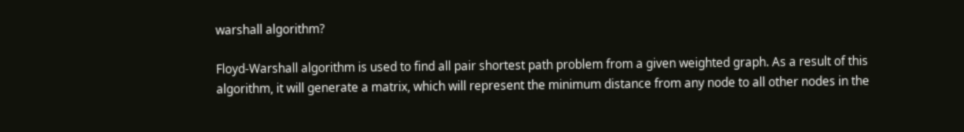warshall algorithm?

Floyd-Warshall algorithm is used to find all pair shortest path problem from a given weighted graph. As a result of this algorithm, it will generate a matrix, which will represent the minimum distance from any node to all other nodes in the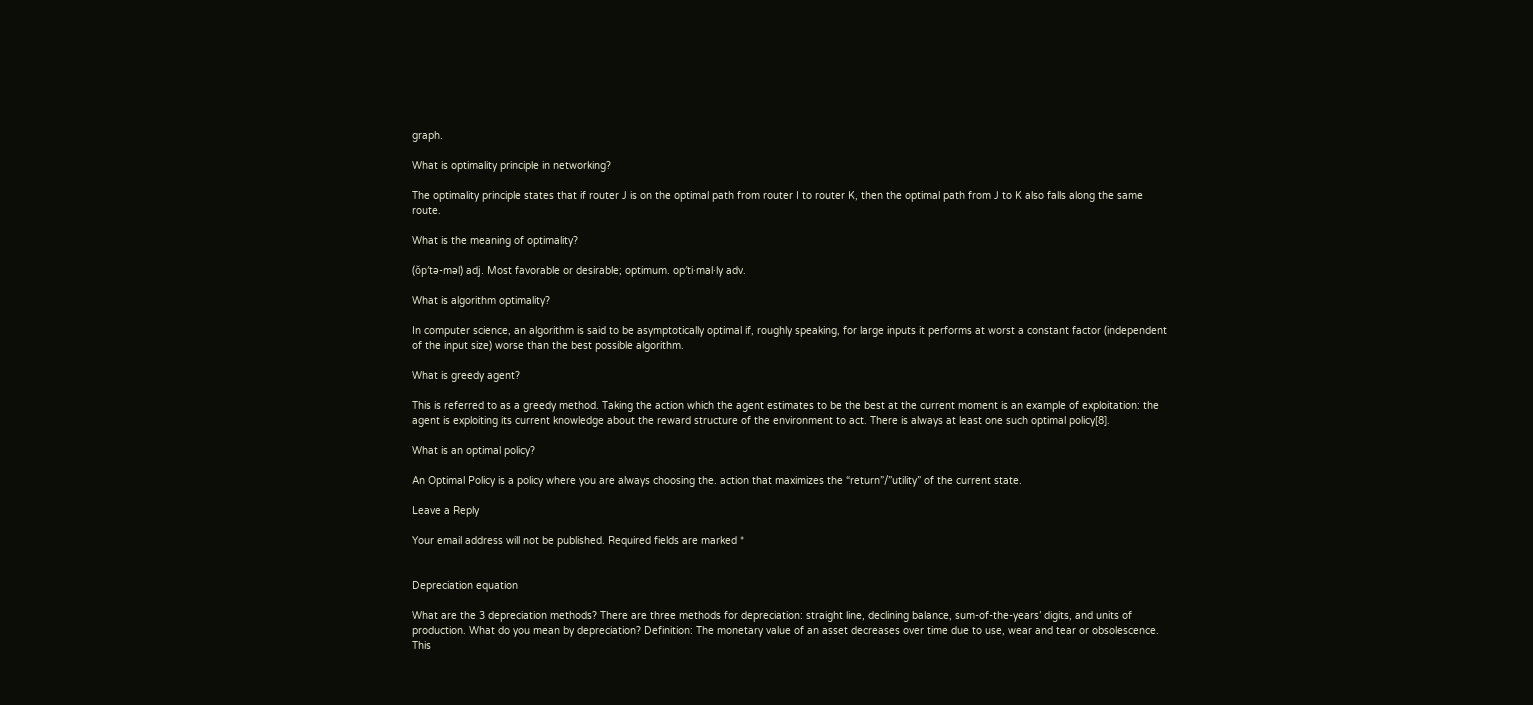graph.

What is optimality principle in networking?

The optimality principle states that if router J is on the optimal path from router I to router K, then the optimal path from J to K also falls along the same route.

What is the meaning of optimality?

(ŏp′tə-məl) adj. Most favorable or desirable; optimum. op′ti·mal·ly adv.

What is algorithm optimality?

In computer science, an algorithm is said to be asymptotically optimal if, roughly speaking, for large inputs it performs at worst a constant factor (independent of the input size) worse than the best possible algorithm.

What is greedy agent?

This is referred to as a greedy method. Taking the action which the agent estimates to be the best at the current moment is an example of exploitation: the agent is exploiting its current knowledge about the reward structure of the environment to act. There is always at least one such optimal policy[8].

What is an optimal policy?

An Optimal Policy is a policy where you are always choosing the. action that maximizes the “return”/”utility” of the current state.

Leave a Reply

Your email address will not be published. Required fields are marked *


Depreciation equation

What are the 3 depreciation methods? There are three methods for depreciation: straight line, declining balance, sum-of-the-years’ digits, and units of production. What do you mean by depreciation? Definition: The monetary value of an asset decreases over time due to use, wear and tear or obsolescence. This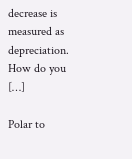decrease is measured as depreciation. How do you […]

Polar to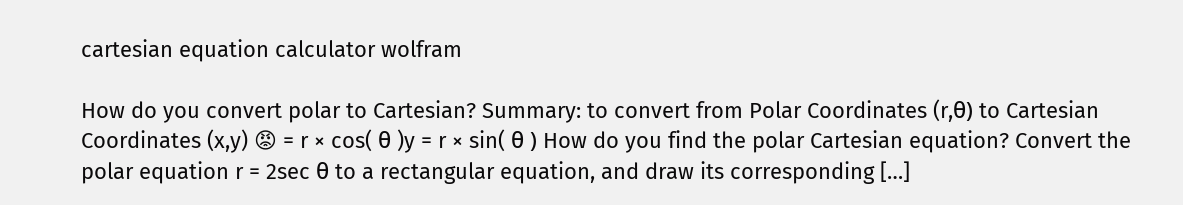cartesian equation calculator wolfram

How do you convert polar to Cartesian? Summary: to convert from Polar Coordinates (r,θ) to Cartesian Coordinates (x,y) 😡 = r × cos( θ )y = r × sin( θ ) How do you find the polar Cartesian equation? Convert the polar equation r = 2sec θ to a rectangular equation, and draw its corresponding […]